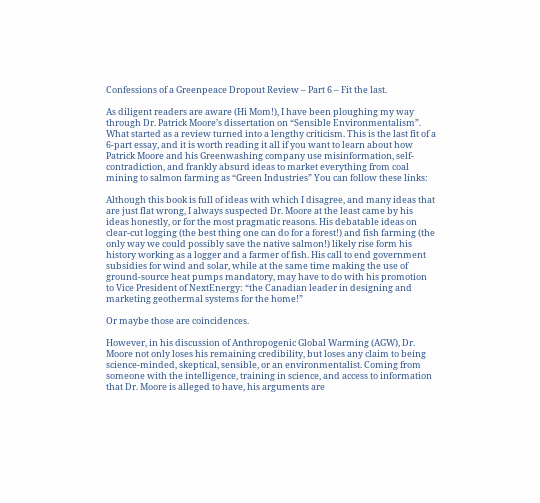Confessions of a Greenpeace Dropout Review – Part 6 – Fit the last.

As diligent readers are aware (Hi Mom!), I have been ploughing my way through Dr. Patrick Moore’s dissertation on “Sensible Environmentalism”. What started as a review turned into a lengthy criticism. This is the last fit of a 6-part essay, and it is worth reading it all if you want to learn about how Patrick Moore and his Greenwashing company use misinformation, self-contradiction, and frankly absurd ideas to market everything from coal mining to salmon farming as “Green Industries” You can follow these links:

Although this book is full of ideas with which I disagree, and many ideas that are just flat wrong, I always suspected Dr. Moore at the least came by his ideas honestly, or for the most pragmatic reasons. His debatable ideas on clear-cut logging (the best thing one can do for a forest!) and fish farming (the only way we could possibly save the native salmon!) likely rise form his history working as a logger and a farmer of fish. His call to end government subsidies for wind and solar, while at the same time making the use of ground-source heat pumps mandatory, may have to do with his promotion to Vice President of NextEnergy: “the Canadian leader in designing and marketing geothermal systems for the home!”

Or maybe those are coincidences.

However, in his discussion of Anthropogenic Global Warming (AGW), Dr. Moore not only loses his remaining credibility, but loses any claim to being science-minded, skeptical, sensible, or an environmentalist. Coming from someone with the intelligence, training in science, and access to information that Dr. Moore is alleged to have, his arguments are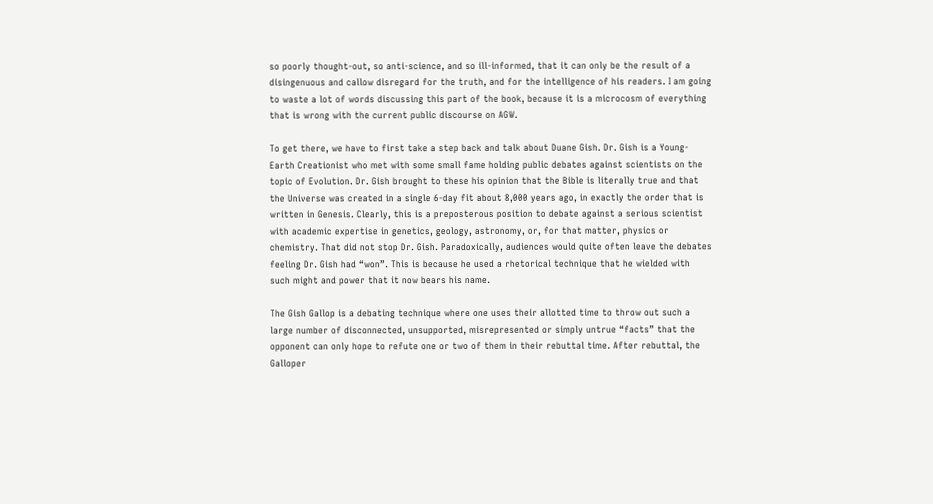so poorly thought-out, so anti-science, and so ill-informed, that it can only be the result of a disingenuous and callow disregard for the truth, and for the intelligence of his readers. I am going to waste a lot of words discussing this part of the book, because it is a microcosm of everything that is wrong with the current public discourse on AGW.

To get there, we have to first take a step back and talk about Duane Gish. Dr. Gish is a Young-Earth Creationist who met with some small fame holding public debates against scientists on the topic of Evolution. Dr. Gish brought to these his opinion that the Bible is literally true and that the Universe was created in a single 6-day fit about 8,000 years ago, in exactly the order that is written in Genesis. Clearly, this is a preposterous position to debate against a serious scientist with academic expertise in genetics, geology, astronomy, or, for that matter, physics or chemistry. That did not stop Dr. Gish. Paradoxically, audiences would quite often leave the debates feeling Dr. Gish had “won”. This is because he used a rhetorical technique that he wielded with such might and power that it now bears his name.

The Gish Gallop is a debating technique where one uses their allotted time to throw out such a large number of disconnected, unsupported, misrepresented or simply untrue “facts” that the opponent can only hope to refute one or two of them in their rebuttal time. After rebuttal, the Galloper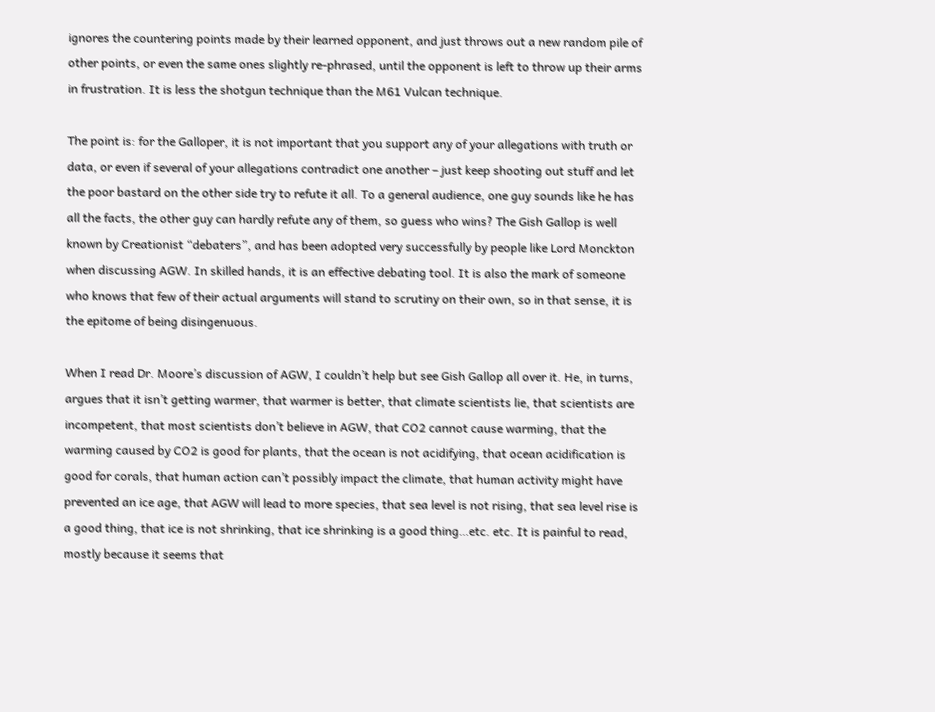ignores the countering points made by their learned opponent, and just throws out a new random pile of other points, or even the same ones slightly re-phrased, until the opponent is left to throw up their arms in frustration. It is less the shotgun technique than the M61 Vulcan technique.

The point is: for the Galloper, it is not important that you support any of your allegations with truth or data, or even if several of your allegations contradict one another – just keep shooting out stuff and let the poor bastard on the other side try to refute it all. To a general audience, one guy sounds like he has all the facts, the other guy can hardly refute any of them, so guess who wins? The Gish Gallop is well known by Creationist “debaters”, and has been adopted very successfully by people like Lord Monckton when discussing AGW. In skilled hands, it is an effective debating tool. It is also the mark of someone who knows that few of their actual arguments will stand to scrutiny on their own, so in that sense, it is the epitome of being disingenuous.

When I read Dr. Moore’s discussion of AGW, I couldn’t help but see Gish Gallop all over it. He, in turns, argues that it isn’t getting warmer, that warmer is better, that climate scientists lie, that scientists are incompetent, that most scientists don’t believe in AGW, that CO2 cannot cause warming, that the warming caused by CO2 is good for plants, that the ocean is not acidifying, that ocean acidification is good for corals, that human action can’t possibly impact the climate, that human activity might have prevented an ice age, that AGW will lead to more species, that sea level is not rising, that sea level rise is a good thing, that ice is not shrinking, that ice shrinking is a good thing…etc. etc. It is painful to read, mostly because it seems that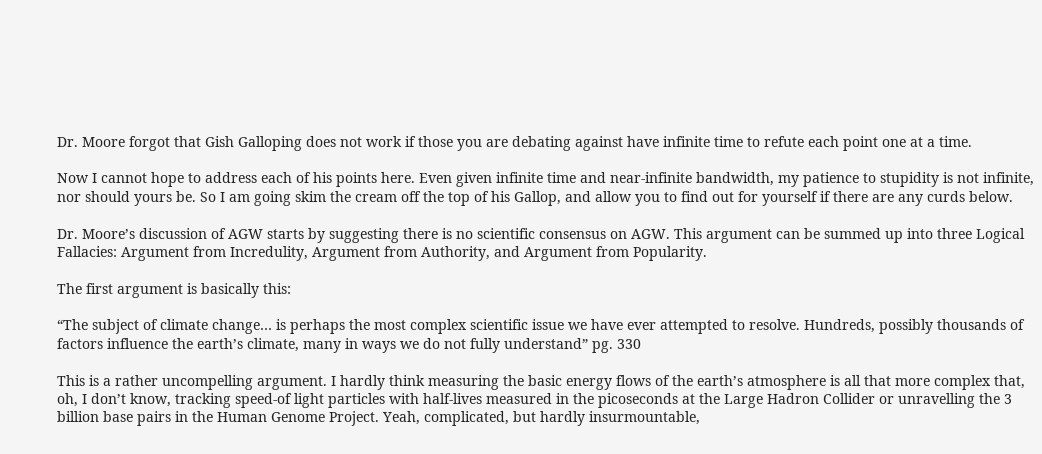Dr. Moore forgot that Gish Galloping does not work if those you are debating against have infinite time to refute each point one at a time.

Now I cannot hope to address each of his points here. Even given infinite time and near-infinite bandwidth, my patience to stupidity is not infinite, nor should yours be. So I am going skim the cream off the top of his Gallop, and allow you to find out for yourself if there are any curds below.

Dr. Moore’s discussion of AGW starts by suggesting there is no scientific consensus on AGW. This argument can be summed up into three Logical Fallacies: Argument from Incredulity, Argument from Authority, and Argument from Popularity.

The first argument is basically this:

“The subject of climate change… is perhaps the most complex scientific issue we have ever attempted to resolve. Hundreds, possibly thousands of factors influence the earth’s climate, many in ways we do not fully understand” pg. 330

This is a rather uncompelling argument. I hardly think measuring the basic energy flows of the earth’s atmosphere is all that more complex that, oh, I don’t know, tracking speed-of light particles with half-lives measured in the picoseconds at the Large Hadron Collider or unravelling the 3 billion base pairs in the Human Genome Project. Yeah, complicated, but hardly insurmountable,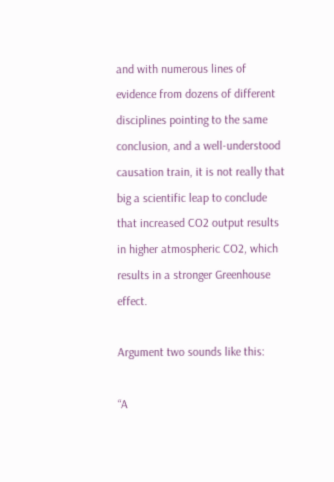and with numerous lines of evidence from dozens of different disciplines pointing to the same conclusion, and a well-understood causation train, it is not really that big a scientific leap to conclude that increased CO2 output results in higher atmospheric CO2, which results in a stronger Greenhouse effect.

Argument two sounds like this:

“A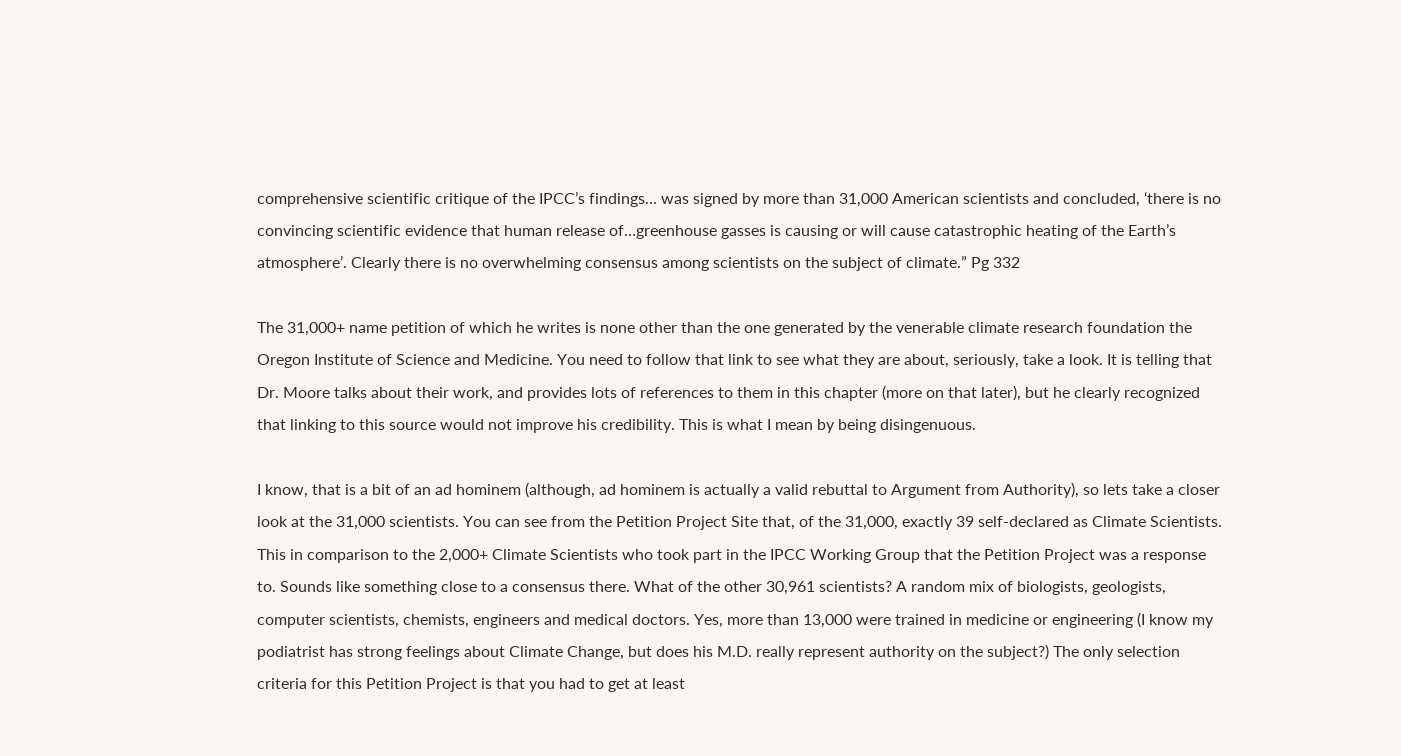comprehensive scientific critique of the IPCC’s findings… was signed by more than 31,000 American scientists and concluded, ‘there is no convincing scientific evidence that human release of…greenhouse gasses is causing or will cause catastrophic heating of the Earth’s atmosphere’. Clearly there is no overwhelming consensus among scientists on the subject of climate.” Pg 332

The 31,000+ name petition of which he writes is none other than the one generated by the venerable climate research foundation the Oregon Institute of Science and Medicine. You need to follow that link to see what they are about, seriously, take a look. It is telling that Dr. Moore talks about their work, and provides lots of references to them in this chapter (more on that later), but he clearly recognized that linking to this source would not improve his credibility. This is what I mean by being disingenuous.

I know, that is a bit of an ad hominem (although, ad hominem is actually a valid rebuttal to Argument from Authority), so lets take a closer look at the 31,000 scientists. You can see from the Petition Project Site that, of the 31,000, exactly 39 self-declared as Climate Scientists. This in comparison to the 2,000+ Climate Scientists who took part in the IPCC Working Group that the Petition Project was a response to. Sounds like something close to a consensus there. What of the other 30,961 scientists? A random mix of biologists, geologists, computer scientists, chemists, engineers and medical doctors. Yes, more than 13,000 were trained in medicine or engineering (I know my podiatrist has strong feelings about Climate Change, but does his M.D. really represent authority on the subject?) The only selection criteria for this Petition Project is that you had to get at least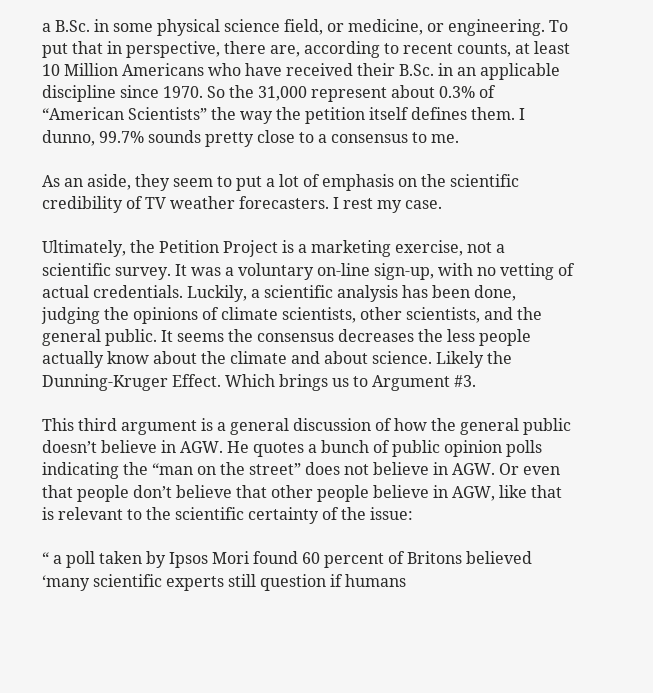a B.Sc. in some physical science field, or medicine, or engineering. To put that in perspective, there are, according to recent counts, at least 10 Million Americans who have received their B.Sc. in an applicable discipline since 1970. So the 31,000 represent about 0.3% of “American Scientists” the way the petition itself defines them. I dunno, 99.7% sounds pretty close to a consensus to me.

As an aside, they seem to put a lot of emphasis on the scientific credibility of TV weather forecasters. I rest my case.

Ultimately, the Petition Project is a marketing exercise, not a scientific survey. It was a voluntary on-line sign-up, with no vetting of actual credentials. Luckily, a scientific analysis has been done, judging the opinions of climate scientists, other scientists, and the general public. It seems the consensus decreases the less people actually know about the climate and about science. Likely the Dunning-Kruger Effect. Which brings us to Argument #3.

This third argument is a general discussion of how the general public doesn’t believe in AGW. He quotes a bunch of public opinion polls indicating the “man on the street” does not believe in AGW. Or even that people don’t believe that other people believe in AGW, like that is relevant to the scientific certainty of the issue:

“ a poll taken by Ipsos Mori found 60 percent of Britons believed ‘many scientific experts still question if humans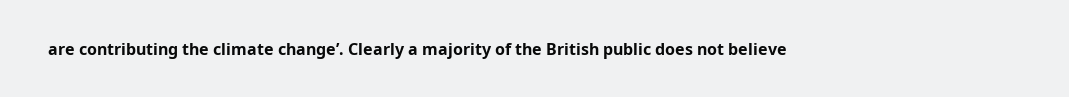are contributing the climate change’. Clearly a majority of the British public does not believe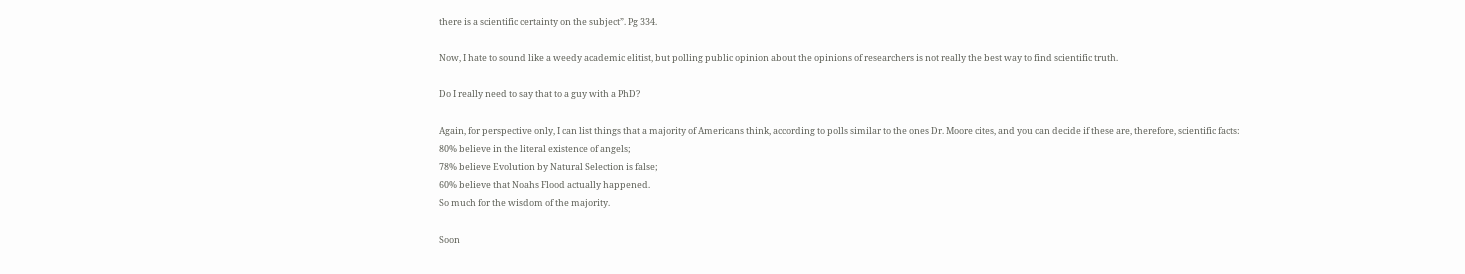there is a scientific certainty on the subject”. Pg 334.

Now, I hate to sound like a weedy academic elitist, but polling public opinion about the opinions of researchers is not really the best way to find scientific truth.

Do I really need to say that to a guy with a PhD?

Again, for perspective only, I can list things that a majority of Americans think, according to polls similar to the ones Dr. Moore cites, and you can decide if these are, therefore, scientific facts:
80% believe in the literal existence of angels;
78% believe Evolution by Natural Selection is false;
60% believe that Noahs Flood actually happened.
So much for the wisdom of the majority.

Soon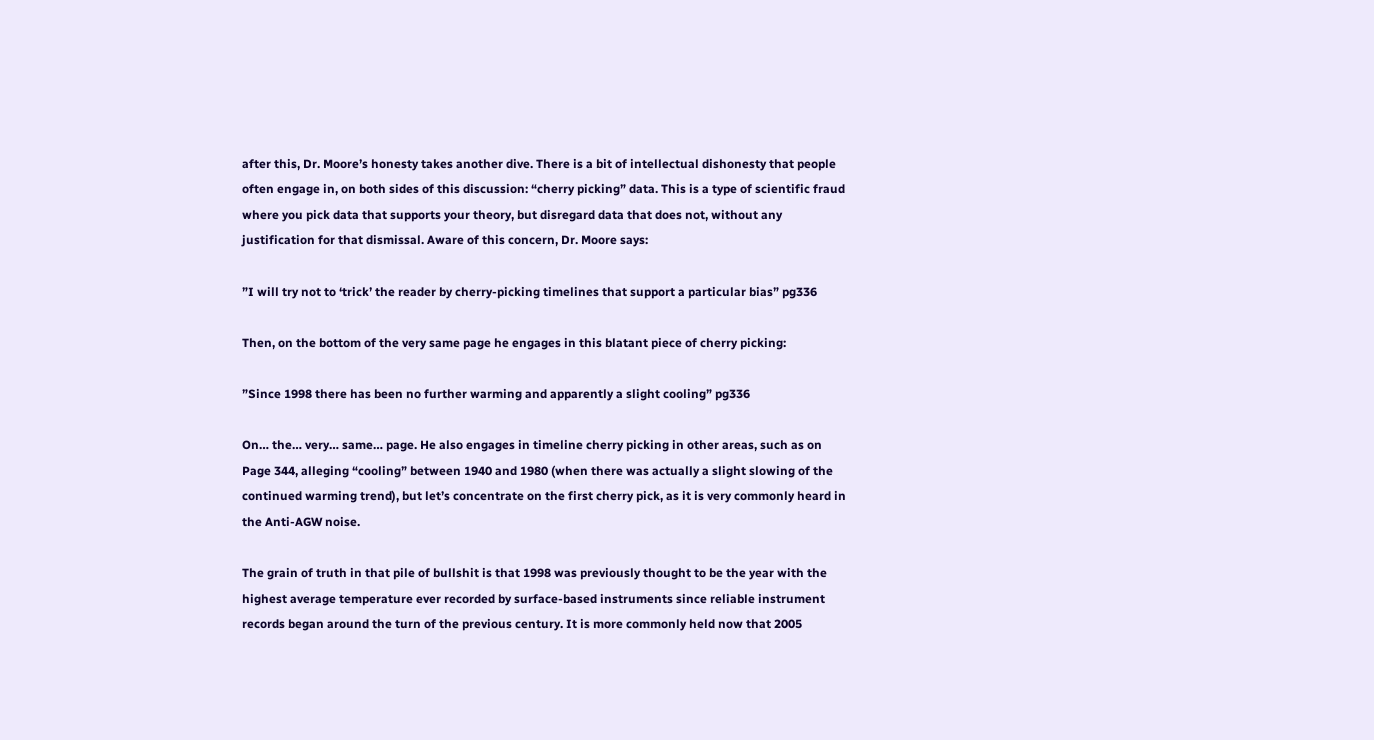after this, Dr. Moore’s honesty takes another dive. There is a bit of intellectual dishonesty that people often engage in, on both sides of this discussion: “cherry picking” data. This is a type of scientific fraud where you pick data that supports your theory, but disregard data that does not, without any justification for that dismissal. Aware of this concern, Dr. Moore says:

”I will try not to ‘trick’ the reader by cherry-picking timelines that support a particular bias” pg336

Then, on the bottom of the very same page he engages in this blatant piece of cherry picking:

”Since 1998 there has been no further warming and apparently a slight cooling” pg336

On… the… very… same… page. He also engages in timeline cherry picking in other areas, such as on Page 344, alleging “cooling” between 1940 and 1980 (when there was actually a slight slowing of the continued warming trend), but let’s concentrate on the first cherry pick, as it is very commonly heard in the Anti-AGW noise.

The grain of truth in that pile of bullshit is that 1998 was previously thought to be the year with the highest average temperature ever recorded by surface-based instruments since reliable instrument records began around the turn of the previous century. It is more commonly held now that 2005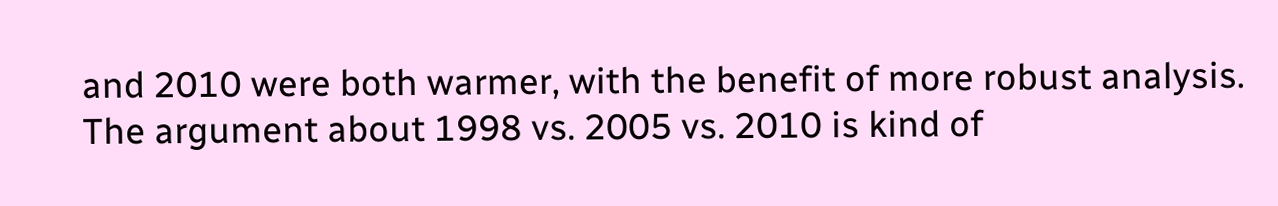and 2010 were both warmer, with the benefit of more robust analysis. The argument about 1998 vs. 2005 vs. 2010 is kind of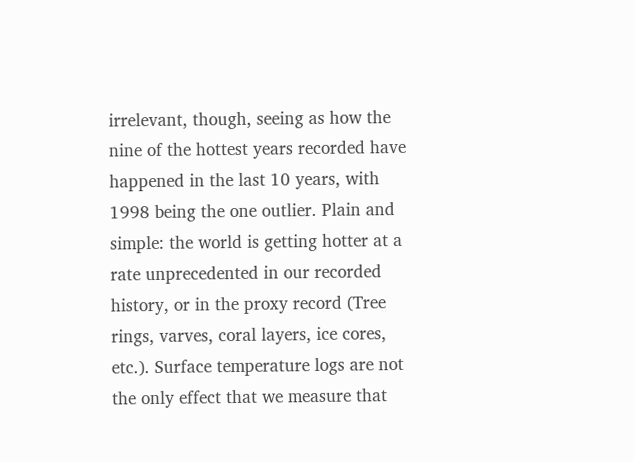irrelevant, though, seeing as how the nine of the hottest years recorded have happened in the last 10 years, with 1998 being the one outlier. Plain and simple: the world is getting hotter at a rate unprecedented in our recorded history, or in the proxy record (Tree rings, varves, coral layers, ice cores, etc.). Surface temperature logs are not the only effect that we measure that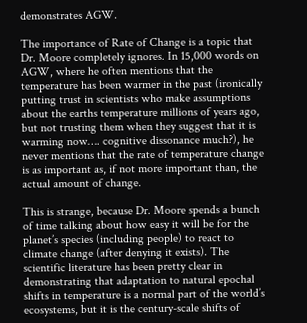demonstrates AGW.

The importance of Rate of Change is a topic that Dr. Moore completely ignores. In 15,000 words on AGW, where he often mentions that the temperature has been warmer in the past (ironically putting trust in scientists who make assumptions about the earths temperature millions of years ago, but not trusting them when they suggest that it is warming now…. cognitive dissonance much?), he never mentions that the rate of temperature change is as important as, if not more important than, the actual amount of change.

This is strange, because Dr. Moore spends a bunch of time talking about how easy it will be for the planet’s species (including people) to react to climate change (after denying it exists). The scientific literature has been pretty clear in demonstrating that adaptation to natural epochal shifts in temperature is a normal part of the world’s ecosystems, but it is the century-scale shifts of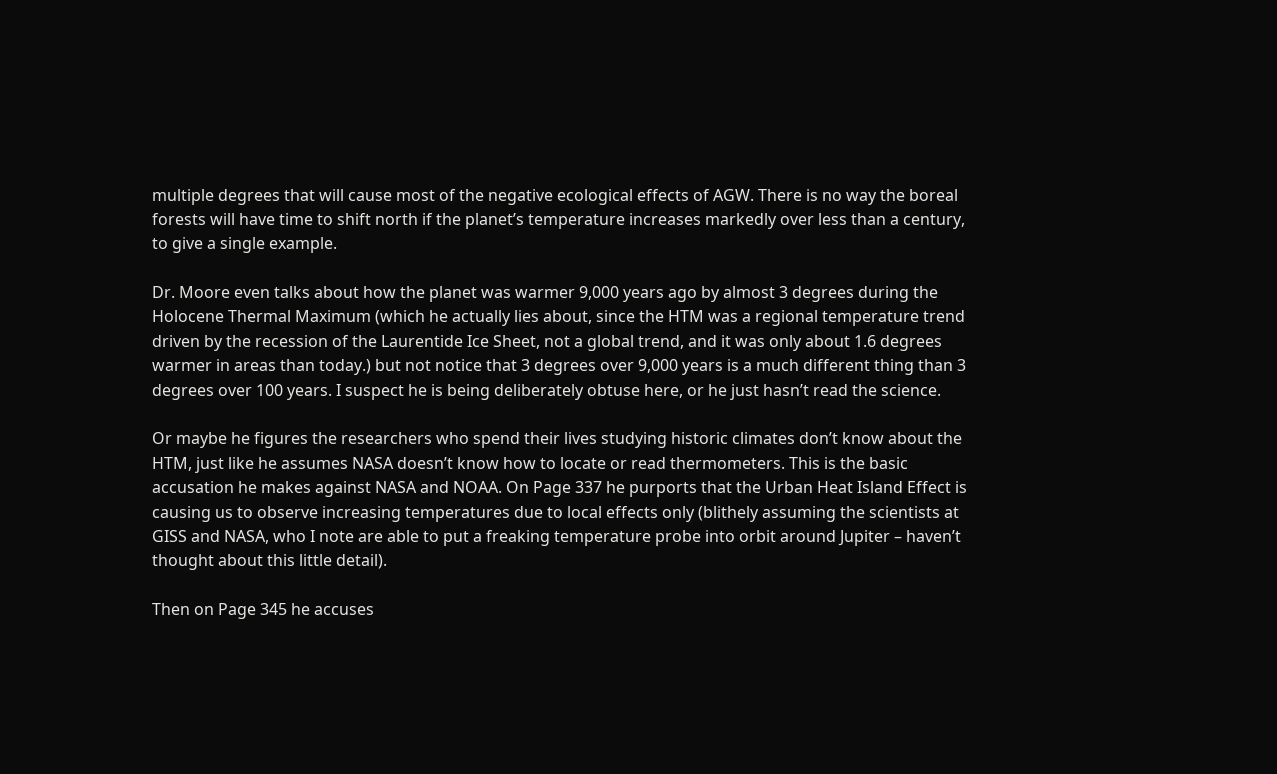multiple degrees that will cause most of the negative ecological effects of AGW. There is no way the boreal forests will have time to shift north if the planet’s temperature increases markedly over less than a century, to give a single example.

Dr. Moore even talks about how the planet was warmer 9,000 years ago by almost 3 degrees during the Holocene Thermal Maximum (which he actually lies about, since the HTM was a regional temperature trend driven by the recession of the Laurentide Ice Sheet, not a global trend, and it was only about 1.6 degrees warmer in areas than today.) but not notice that 3 degrees over 9,000 years is a much different thing than 3 degrees over 100 years. I suspect he is being deliberately obtuse here, or he just hasn’t read the science.

Or maybe he figures the researchers who spend their lives studying historic climates don’t know about the HTM, just like he assumes NASA doesn’t know how to locate or read thermometers. This is the basic accusation he makes against NASA and NOAA. On Page 337 he purports that the Urban Heat Island Effect is causing us to observe increasing temperatures due to local effects only (blithely assuming the scientists at GISS and NASA, who I note are able to put a freaking temperature probe into orbit around Jupiter – haven’t thought about this little detail).

Then on Page 345 he accuses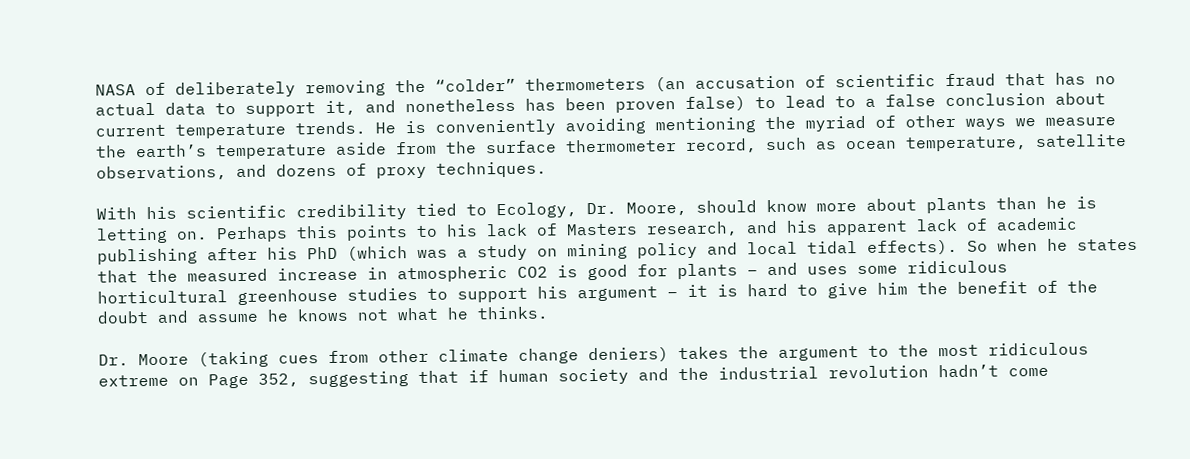NASA of deliberately removing the “colder” thermometers (an accusation of scientific fraud that has no actual data to support it, and nonetheless has been proven false) to lead to a false conclusion about current temperature trends. He is conveniently avoiding mentioning the myriad of other ways we measure the earth’s temperature aside from the surface thermometer record, such as ocean temperature, satellite observations, and dozens of proxy techniques.

With his scientific credibility tied to Ecology, Dr. Moore, should know more about plants than he is letting on. Perhaps this points to his lack of Masters research, and his apparent lack of academic publishing after his PhD (which was a study on mining policy and local tidal effects). So when he states that the measured increase in atmospheric CO2 is good for plants – and uses some ridiculous horticultural greenhouse studies to support his argument – it is hard to give him the benefit of the doubt and assume he knows not what he thinks.

Dr. Moore (taking cues from other climate change deniers) takes the argument to the most ridiculous extreme on Page 352, suggesting that if human society and the industrial revolution hadn’t come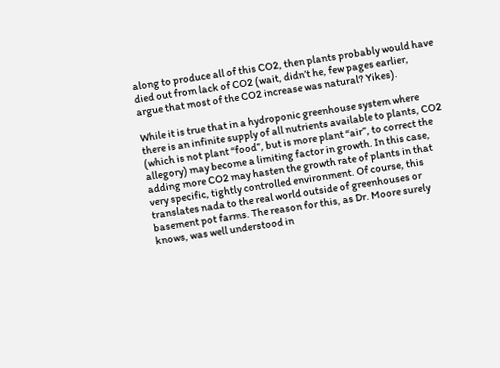along to produce all of this CO2, then plants probably would have died out from lack of CO2 (wait, didn’t he, few pages earlier, argue that most of the CO2 increase was natural? Yikes).

While it is true that in a hydroponic greenhouse system where there is an infinite supply of all nutrients available to plants, CO2 (which is not plant “food”, but is more plant “air”, to correct the allegory) may become a limiting factor in growth. In this case, adding more CO2 may hasten the growth rate of plants in that very specific, tightly controlled environment. Of course, this translates nada to the real world outside of greenhouses or basement pot farms. The reason for this, as Dr. Moore surely knows, was well understood in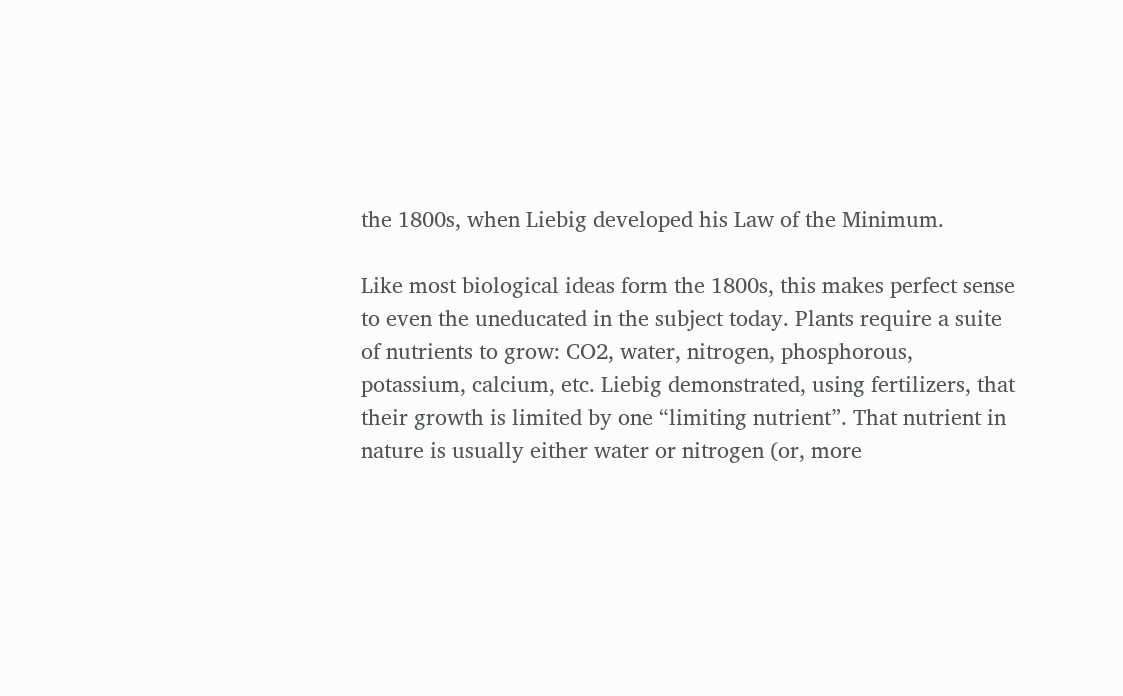the 1800s, when Liebig developed his Law of the Minimum.

Like most biological ideas form the 1800s, this makes perfect sense to even the uneducated in the subject today. Plants require a suite of nutrients to grow: CO2, water, nitrogen, phosphorous, potassium, calcium, etc. Liebig demonstrated, using fertilizers, that their growth is limited by one “limiting nutrient”. That nutrient in nature is usually either water or nitrogen (or, more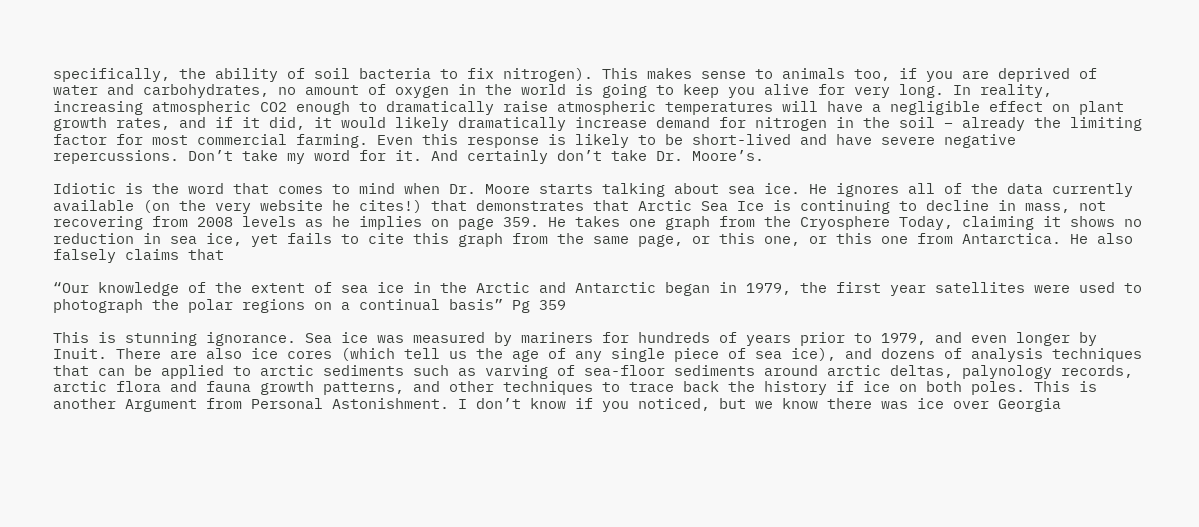specifically, the ability of soil bacteria to fix nitrogen). This makes sense to animals too, if you are deprived of water and carbohydrates, no amount of oxygen in the world is going to keep you alive for very long. In reality, increasing atmospheric CO2 enough to dramatically raise atmospheric temperatures will have a negligible effect on plant growth rates, and if it did, it would likely dramatically increase demand for nitrogen in the soil – already the limiting factor for most commercial farming. Even this response is likely to be short-lived and have severe negative repercussions. Don’t take my word for it. And certainly don’t take Dr. Moore’s.

Idiotic is the word that comes to mind when Dr. Moore starts talking about sea ice. He ignores all of the data currently available (on the very website he cites!) that demonstrates that Arctic Sea Ice is continuing to decline in mass, not recovering from 2008 levels as he implies on page 359. He takes one graph from the Cryosphere Today, claiming it shows no reduction in sea ice, yet fails to cite this graph from the same page, or this one, or this one from Antarctica. He also falsely claims that

“Our knowledge of the extent of sea ice in the Arctic and Antarctic began in 1979, the first year satellites were used to photograph the polar regions on a continual basis” Pg 359

This is stunning ignorance. Sea ice was measured by mariners for hundreds of years prior to 1979, and even longer by Inuit. There are also ice cores (which tell us the age of any single piece of sea ice), and dozens of analysis techniques that can be applied to arctic sediments such as varving of sea-floor sediments around arctic deltas, palynology records, arctic flora and fauna growth patterns, and other techniques to trace back the history if ice on both poles. This is another Argument from Personal Astonishment. I don’t know if you noticed, but we know there was ice over Georgia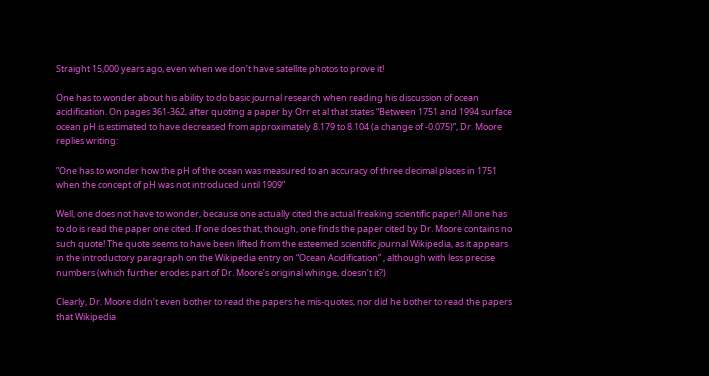Straight 15,000 years ago, even when we don’t have satellite photos to prove it!

One has to wonder about his ability to do basic journal research when reading his discussion of ocean acidification. On pages 361-362, after quoting a paper by Orr et al that states “Between 1751 and 1994 surface ocean pH is estimated to have decreased from approximately 8.179 to 8.104 (a change of -0.075)”, Dr. Moore replies writing:

”One has to wonder how the pH of the ocean was measured to an accuracy of three decimal places in 1751 when the concept of pH was not introduced until 1909”

Well, one does not have to wonder, because one actually cited the actual freaking scientific paper! All one has to do is read the paper one cited. If one does that, though, one finds the paper cited by Dr. Moore contains no such quote! The quote seems to have been lifted from the esteemed scientific journal Wikipedia, as it appears in the introductory paragraph on the Wikipedia entry on “Ocean Acidification” , although with less precise numbers (which further erodes part of Dr. Moore’s original whinge, doesn’t it?)

Clearly, Dr. Moore didn’t even bother to read the papers he mis-quotes, nor did he bother to read the papers that Wikipedia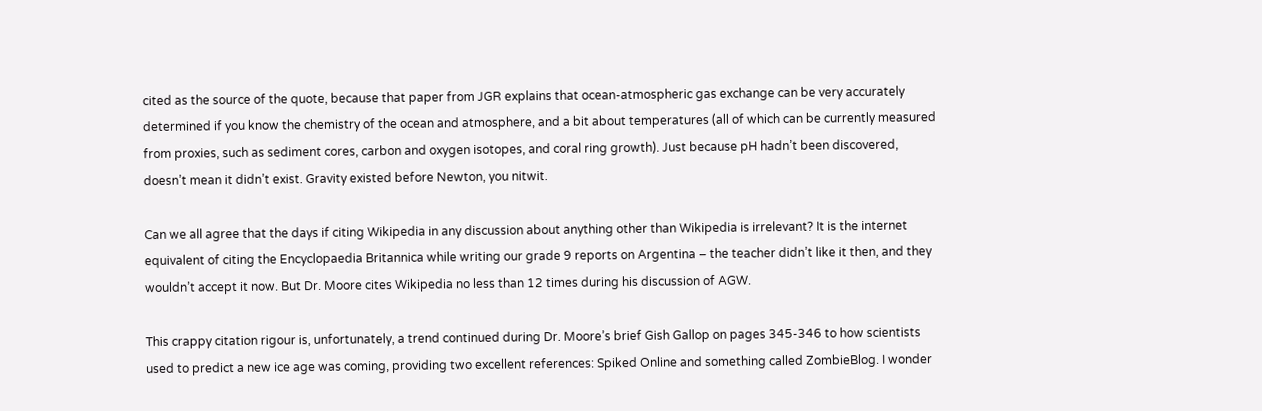cited as the source of the quote, because that paper from JGR explains that ocean-atmospheric gas exchange can be very accurately determined if you know the chemistry of the ocean and atmosphere, and a bit about temperatures (all of which can be currently measured from proxies, such as sediment cores, carbon and oxygen isotopes, and coral ring growth). Just because pH hadn’t been discovered, doesn’t mean it didn’t exist. Gravity existed before Newton, you nitwit.

Can we all agree that the days if citing Wikipedia in any discussion about anything other than Wikipedia is irrelevant? It is the internet equivalent of citing the Encyclopaedia Britannica while writing our grade 9 reports on Argentina – the teacher didn’t like it then, and they wouldn’t accept it now. But Dr. Moore cites Wikipedia no less than 12 times during his discussion of AGW.

This crappy citation rigour is, unfortunately, a trend continued during Dr. Moore’s brief Gish Gallop on pages 345-346 to how scientists used to predict a new ice age was coming, providing two excellent references: Spiked Online and something called ZombieBlog. I wonder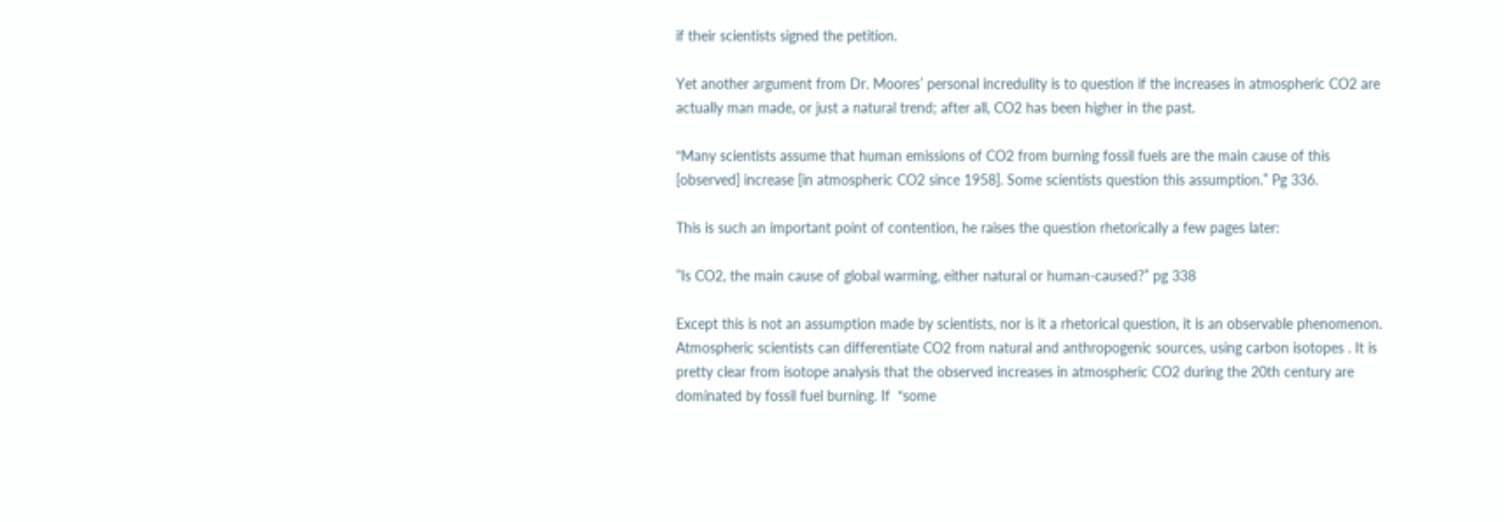if their scientists signed the petition.

Yet another argument from Dr. Moores’ personal incredulity is to question if the increases in atmospheric CO2 are actually man made, or just a natural trend; after all, CO2 has been higher in the past.

“Many scientists assume that human emissions of CO2 from burning fossil fuels are the main cause of this [observed] increase [in atmospheric CO2 since 1958]. Some scientists question this assumption.” Pg 336.

This is such an important point of contention, he raises the question rhetorically a few pages later:

”Is CO2, the main cause of global warming, either natural or human-caused?” pg 338

Except this is not an assumption made by scientists, nor is it a rhetorical question, it is an observable phenomenon. Atmospheric scientists can differentiate CO2 from natural and anthropogenic sources, using carbon isotopes . It is pretty clear from isotope analysis that the observed increases in atmospheric CO2 during the 20th century are dominated by fossil fuel burning. If  “some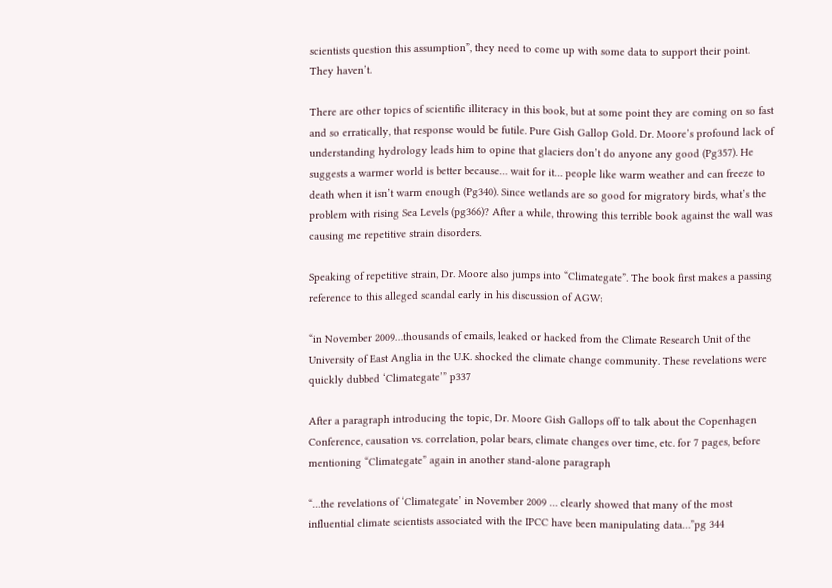scientists question this assumption”, they need to come up with some data to support their point. They haven’t.

There are other topics of scientific illiteracy in this book, but at some point they are coming on so fast and so erratically, that response would be futile. Pure Gish Gallop Gold. Dr. Moore’s profound lack of understanding hydrology leads him to opine that glaciers don’t do anyone any good (Pg357). He suggests a warmer world is better because… wait for it… people like warm weather and can freeze to death when it isn’t warm enough (Pg340). Since wetlands are so good for migratory birds, what’s the problem with rising Sea Levels (pg366)? After a while, throwing this terrible book against the wall was causing me repetitive strain disorders.

Speaking of repetitive strain, Dr. Moore also jumps into “Climategate”. The book first makes a passing reference to this alleged scandal early in his discussion of AGW:

“in November 2009…thousands of emails, leaked or hacked from the Climate Research Unit of the University of East Anglia in the U.K. shocked the climate change community. These revelations were quickly dubbed ‘Climategate’” p337

After a paragraph introducing the topic, Dr. Moore Gish Gallops off to talk about the Copenhagen Conference, causation vs. correlation, polar bears, climate changes over time, etc. for 7 pages, before mentioning “Climategate” again in another stand-alone paragraph

“…the revelations of ‘Climategate’ in November 2009 … clearly showed that many of the most influential climate scientists associated with the IPCC have been manipulating data…”pg 344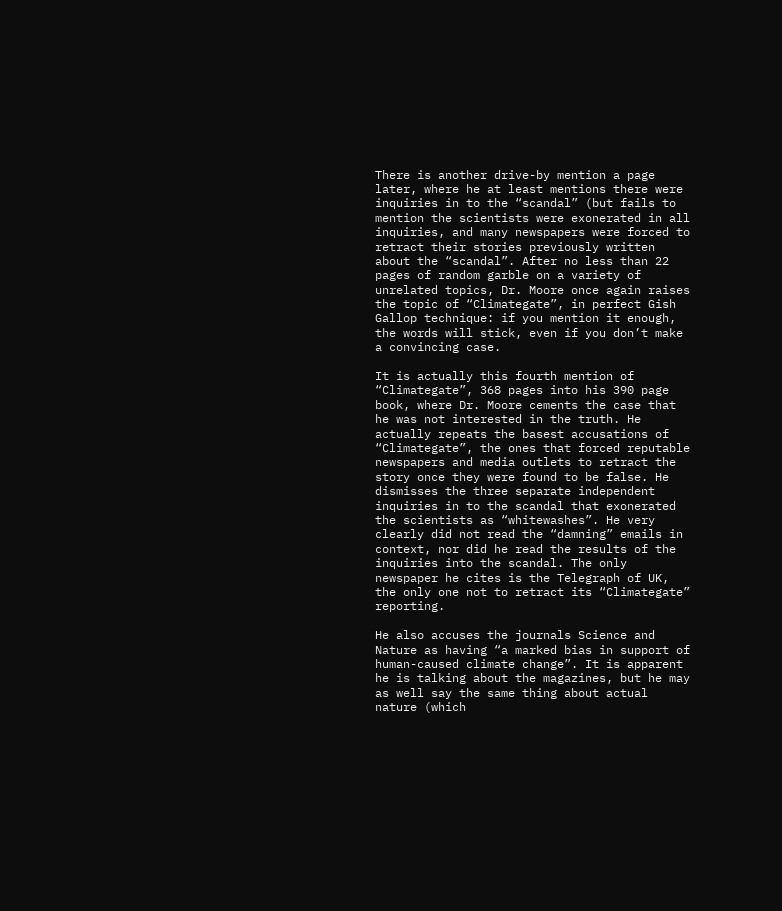There is another drive-by mention a page later, where he at least mentions there were inquiries in to the “scandal” (but fails to mention the scientists were exonerated in all inquiries, and many newspapers were forced to retract their stories previously written about the “scandal”. After no less than 22 pages of random garble on a variety of unrelated topics, Dr. Moore once again raises the topic of “Climategate”, in perfect Gish Gallop technique: if you mention it enough, the words will stick, even if you don’t make a convincing case.

It is actually this fourth mention of “Climategate”, 368 pages into his 390 page book, where Dr. Moore cements the case that he was not interested in the truth. He actually repeats the basest accusations of “Climategate”, the ones that forced reputable newspapers and media outlets to retract the story once they were found to be false. He dismisses the three separate independent inquiries in to the scandal that exonerated the scientists as “whitewashes”. He very clearly did not read the “damning” emails in context, nor did he read the results of the inquiries into the scandal. The only newspaper he cites is the Telegraph of UK, the only one not to retract its “Climategate” reporting.

He also accuses the journals Science and Nature as having “a marked bias in support of human-caused climate change”. It is apparent he is talking about the magazines, but he may as well say the same thing about actual nature (which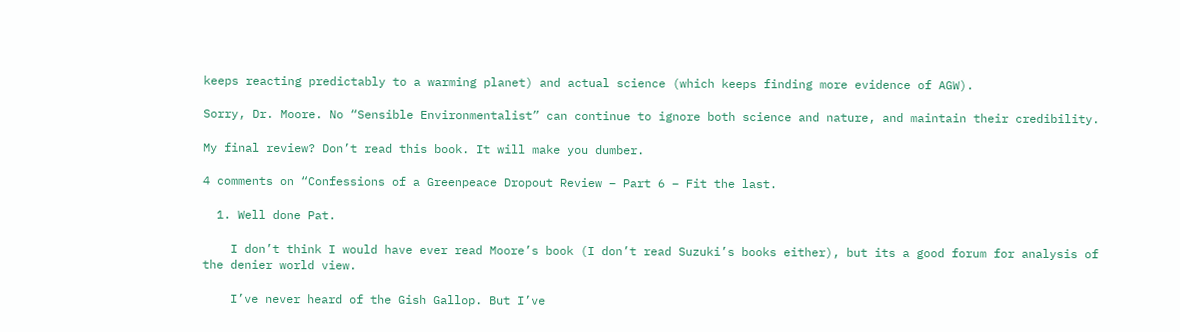keeps reacting predictably to a warming planet) and actual science (which keeps finding more evidence of AGW).

Sorry, Dr. Moore. No “Sensible Environmentalist” can continue to ignore both science and nature, and maintain their credibility.

My final review? Don’t read this book. It will make you dumber.

4 comments on “Confessions of a Greenpeace Dropout Review – Part 6 – Fit the last.

  1. Well done Pat.

    I don’t think I would have ever read Moore’s book (I don’t read Suzuki’s books either), but its a good forum for analysis of the denier world view.

    I’ve never heard of the Gish Gallop. But I’ve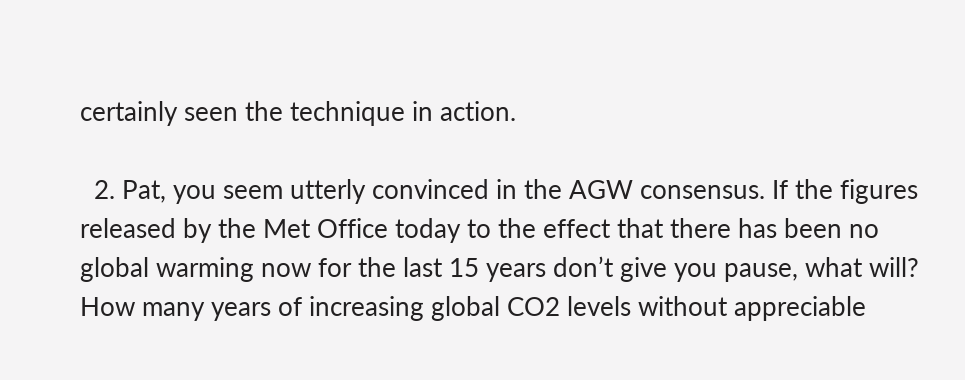certainly seen the technique in action.

  2. Pat, you seem utterly convinced in the AGW consensus. If the figures released by the Met Office today to the effect that there has been no global warming now for the last 15 years don’t give you pause, what will? How many years of increasing global CO2 levels without appreciable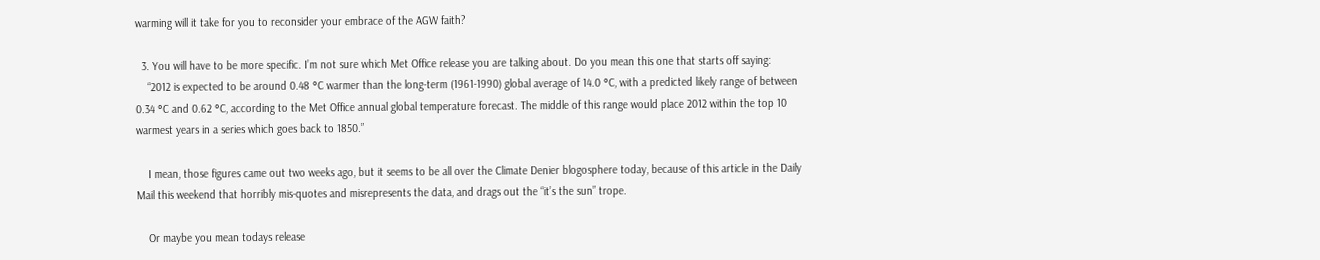warming will it take for you to reconsider your embrace of the AGW faith?

  3. You will have to be more specific. I’m not sure which Met Office release you are talking about. Do you mean this one that starts off saying:
    “2012 is expected to be around 0.48 °C warmer than the long-term (1961-1990) global average of 14.0 °C, with a predicted likely range of between 0.34 °C and 0.62 °C, according to the Met Office annual global temperature forecast. The middle of this range would place 2012 within the top 10 warmest years in a series which goes back to 1850.”

    I mean, those figures came out two weeks ago, but it seems to be all over the Climate Denier blogosphere today, because of this article in the Daily Mail this weekend that horribly mis-quotes and misrepresents the data, and drags out the “it’s the sun” trope.

    Or maybe you mean todays release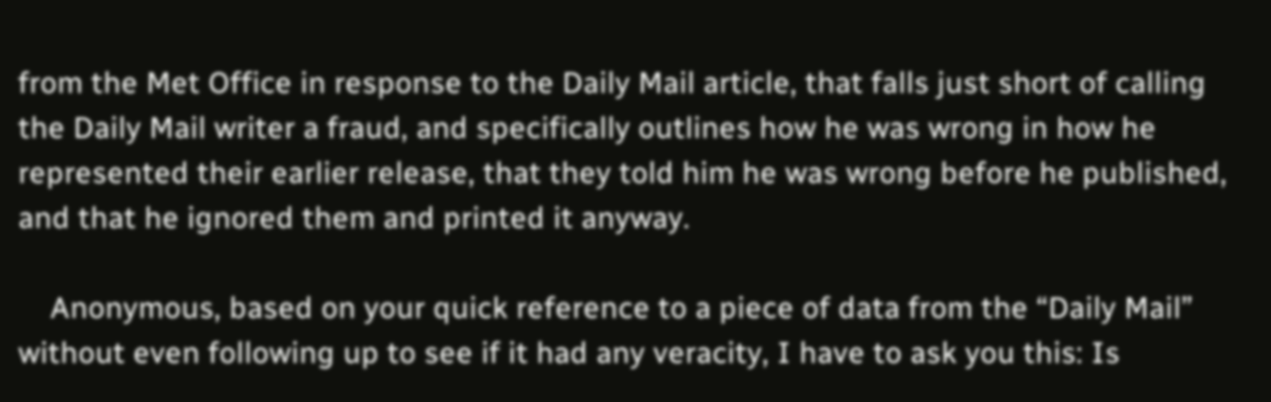from the Met Office in response to the Daily Mail article, that falls just short of calling the Daily Mail writer a fraud, and specifically outlines how he was wrong in how he represented their earlier release, that they told him he was wrong before he published, and that he ignored them and printed it anyway.

    Anonymous, based on your quick reference to a piece of data from the “Daily Mail” without even following up to see if it had any veracity, I have to ask you this: Is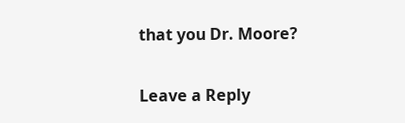that you Dr. Moore?

Leave a Reply